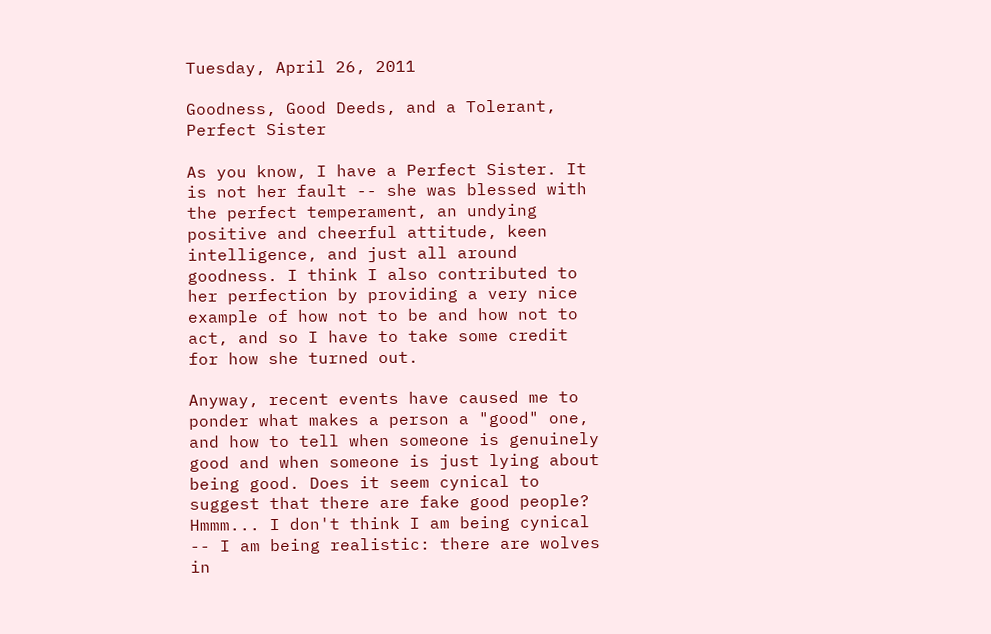Tuesday, April 26, 2011

Goodness, Good Deeds, and a Tolerant, Perfect Sister

As you know, I have a Perfect Sister. It is not her fault -- she was blessed with the perfect temperament, an undying positive and cheerful attitude, keen intelligence, and just all around goodness. I think I also contributed to her perfection by providing a very nice example of how not to be and how not to act, and so I have to take some credit for how she turned out.

Anyway, recent events have caused me to ponder what makes a person a "good" one, and how to tell when someone is genuinely good and when someone is just lying about being good. Does it seem cynical to suggest that there are fake good people? Hmmm... I don't think I am being cynical -- I am being realistic: there are wolves in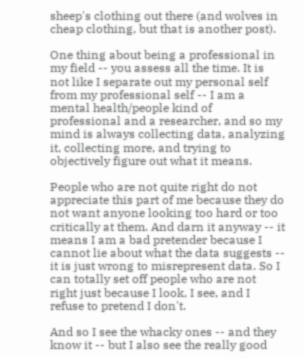sheep's clothing out there (and wolves in cheap clothing, but that is another post).

One thing about being a professional in my field -- you assess all the time. It is not like I separate out my personal self from my professional self -- I am a mental health/people kind of professional and a researcher, and so my mind is always collecting data, analyzing it, collecting more, and trying to objectively figure out what it means.

People who are not quite right do not appreciate this part of me because they do not want anyone looking too hard or too critically at them. And darn it anyway -- it means I am a bad pretender because I cannot lie about what the data suggests -- it is just wrong to misrepresent data. So I can totally set off people who are not right just because I look, I see, and I refuse to pretend I don't.

And so I see the whacky ones -- and they know it -- but I also see the really good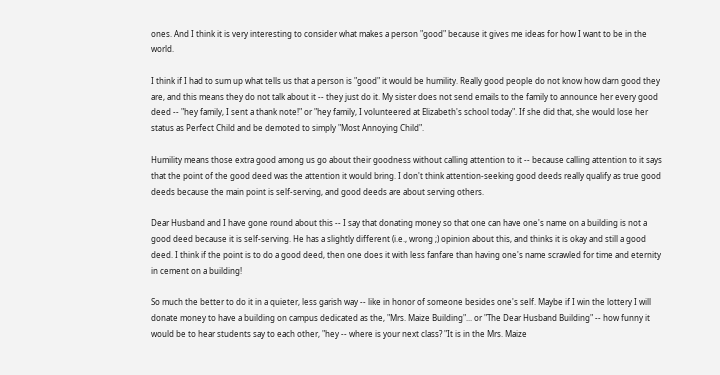ones. And I think it is very interesting to consider what makes a person "good" because it gives me ideas for how I want to be in the world.

I think if I had to sum up what tells us that a person is "good" it would be humility. Really good people do not know how darn good they are, and this means they do not talk about it -- they just do it. My sister does not send emails to the family to announce her every good deed -- "hey family, I sent a thank note!" or "hey family, I volunteered at Elizabeth's school today". If she did that, she would lose her status as Perfect Child and be demoted to simply "Most Annoying Child".

Humility means those extra good among us go about their goodness without calling attention to it -- because calling attention to it says that the point of the good deed was the attention it would bring. I don't think attention-seeking good deeds really qualify as true good deeds because the main point is self-serving, and good deeds are about serving others.

Dear Husband and I have gone round about this -- I say that donating money so that one can have one's name on a building is not a good deed because it is self-serving. He has a slightly different (i.e., wrong ;) opinion about this, and thinks it is okay and still a good deed. I think if the point is to do a good deed, then one does it with less fanfare than having one's name scrawled for time and eternity in cement on a building!

So much the better to do it in a quieter, less garish way -- like in honor of someone besides one's self. Maybe if I win the lottery I will donate money to have a building on campus dedicated as the, "Mrs. Maize Building"... or "The Dear Husband Building" -- how funny it would be to hear students say to each other, "hey -- where is your next class? "It is in the Mrs. Maize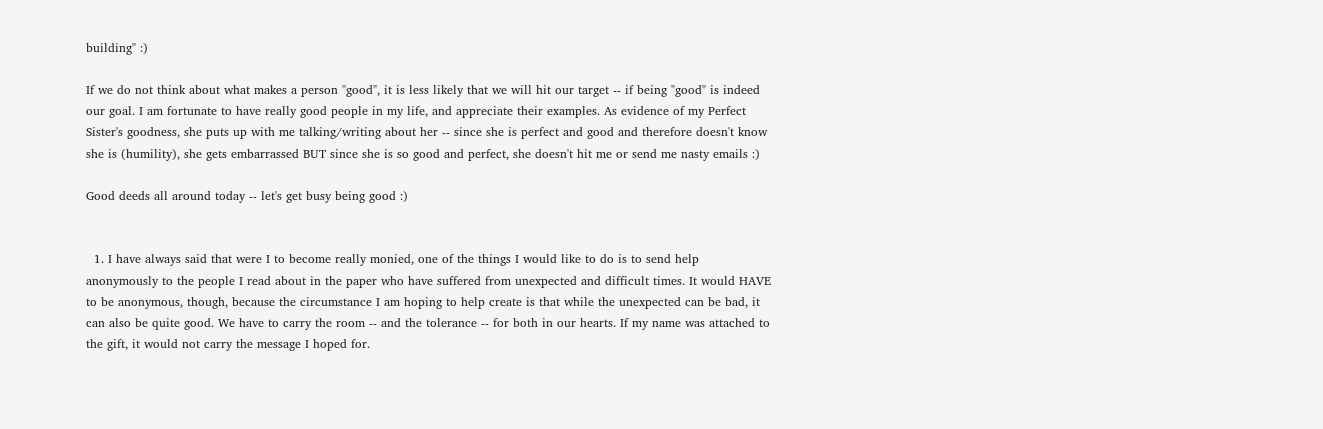building" :)

If we do not think about what makes a person "good", it is less likely that we will hit our target -- if being "good" is indeed our goal. I am fortunate to have really good people in my life, and appreciate their examples. As evidence of my Perfect Sister's goodness, she puts up with me talking/writing about her -- since she is perfect and good and therefore doesn't know she is (humility), she gets embarrassed BUT since she is so good and perfect, she doesn't hit me or send me nasty emails :)

Good deeds all around today -- let's get busy being good :)


  1. I have always said that were I to become really monied, one of the things I would like to do is to send help anonymously to the people I read about in the paper who have suffered from unexpected and difficult times. It would HAVE to be anonymous, though, because the circumstance I am hoping to help create is that while the unexpected can be bad, it can also be quite good. We have to carry the room -- and the tolerance -- for both in our hearts. If my name was attached to the gift, it would not carry the message I hoped for.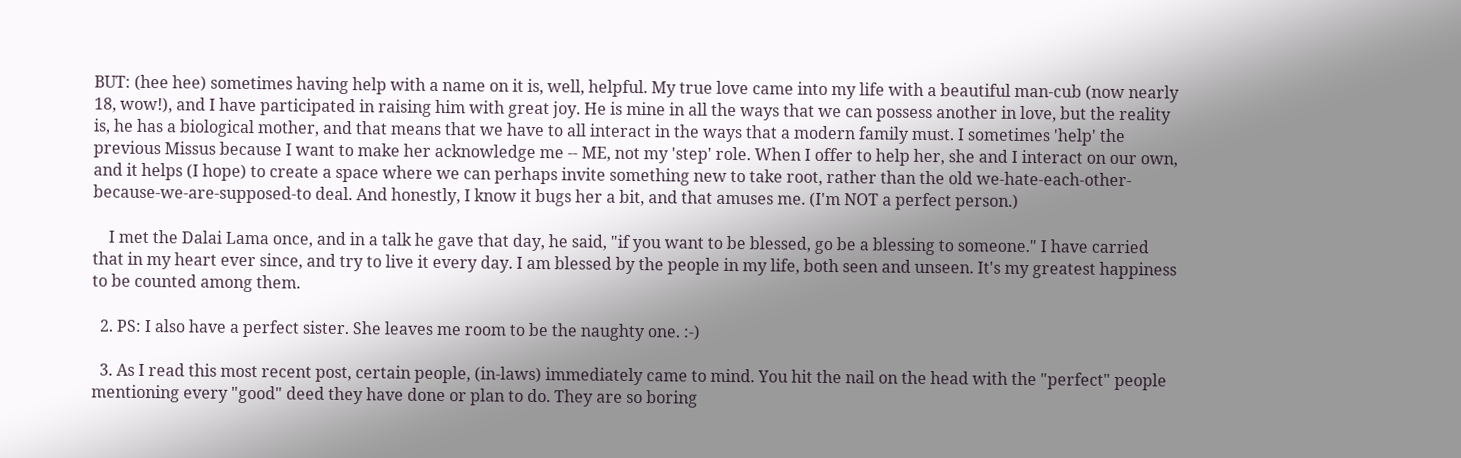BUT: (hee hee) sometimes having help with a name on it is, well, helpful. My true love came into my life with a beautiful man-cub (now nearly 18, wow!), and I have participated in raising him with great joy. He is mine in all the ways that we can possess another in love, but the reality is, he has a biological mother, and that means that we have to all interact in the ways that a modern family must. I sometimes 'help' the previous Missus because I want to make her acknowledge me -- ME, not my 'step' role. When I offer to help her, she and I interact on our own, and it helps (I hope) to create a space where we can perhaps invite something new to take root, rather than the old we-hate-each-other-because-we-are-supposed-to deal. And honestly, I know it bugs her a bit, and that amuses me. (I'm NOT a perfect person.)

    I met the Dalai Lama once, and in a talk he gave that day, he said, "if you want to be blessed, go be a blessing to someone." I have carried that in my heart ever since, and try to live it every day. I am blessed by the people in my life, both seen and unseen. It's my greatest happiness to be counted among them.

  2. PS: I also have a perfect sister. She leaves me room to be the naughty one. :-)

  3. As I read this most recent post, certain people, (in-laws) immediately came to mind. You hit the nail on the head with the "perfect" people mentioning every "good" deed they have done or plan to do. They are so boring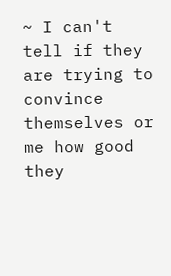~ I can't tell if they are trying to convince themselves or me how good they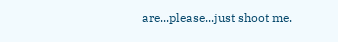are...please...just shoot me.